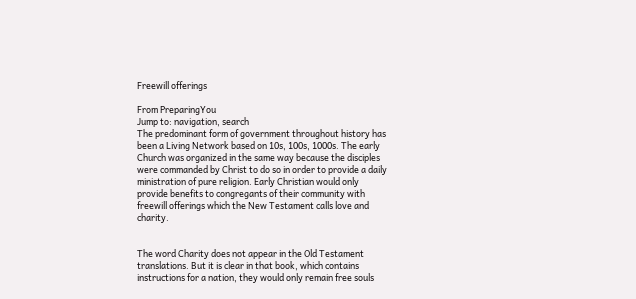Freewill offerings

From PreparingYou
Jump to: navigation, search
The predominant form of government throughout history has been a Living Network based on 10s, 100s, 1000s. The early Church was organized in the same way because the disciples were commanded by Christ to do so in order to provide a daily ministration of pure religion. Early Christian would only provide benefits to congregants of their community with freewill offerings which the New Testament calls love and charity.


The word Charity does not appear in the Old Testament translations. But it is clear in that book, which contains instructions for a nation, they would only remain free souls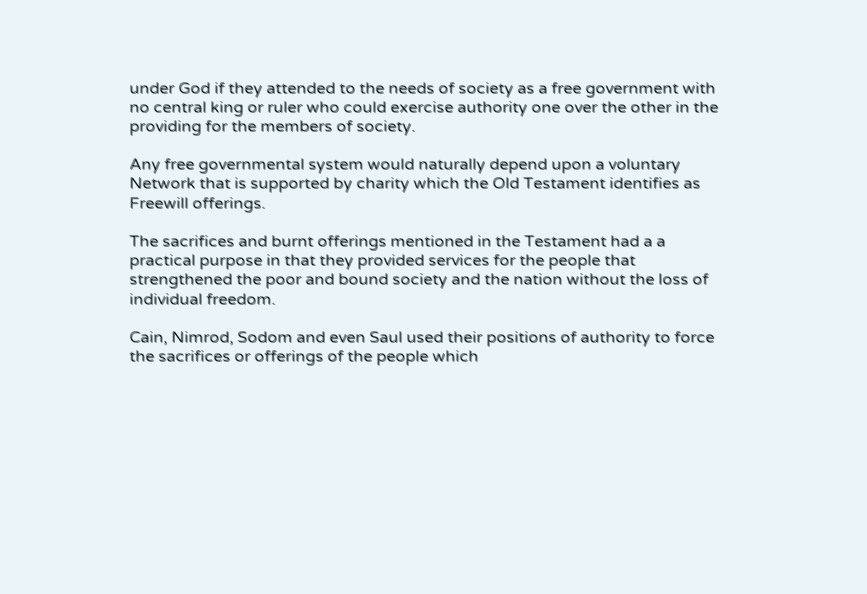under God if they attended to the needs of society as a free government with no central king or ruler who could exercise authority one over the other in the providing for the members of society.

Any free governmental system would naturally depend upon a voluntary Network that is supported by charity which the Old Testament identifies as Freewill offerings.

The sacrifices and burnt offerings mentioned in the Testament had a a practical purpose in that they provided services for the people that strengthened the poor and bound society and the nation without the loss of individual freedom.

Cain, Nimrod, Sodom and even Saul used their positions of authority to force the sacrifices or offerings of the people which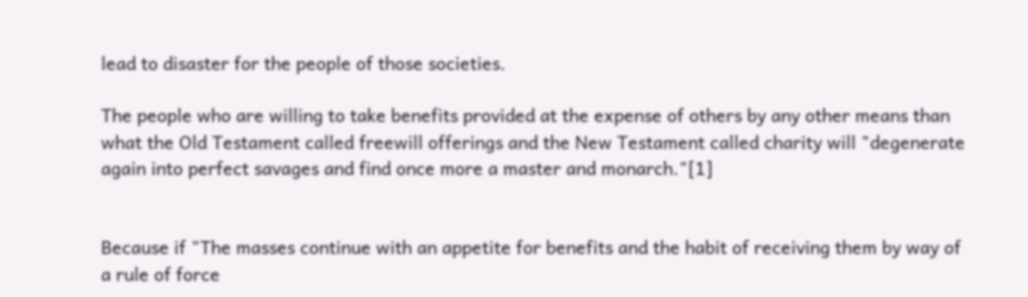lead to disaster for the people of those societies.

The people who are willing to take benefits provided at the expense of others by any other means than what the Old Testament called freewill offerings and the New Testament called charity will "degenerate again into perfect savages and find once more a master and monarch."[1]


Because if "The masses continue with an appetite for benefits and the habit of receiving them by way of a rule of force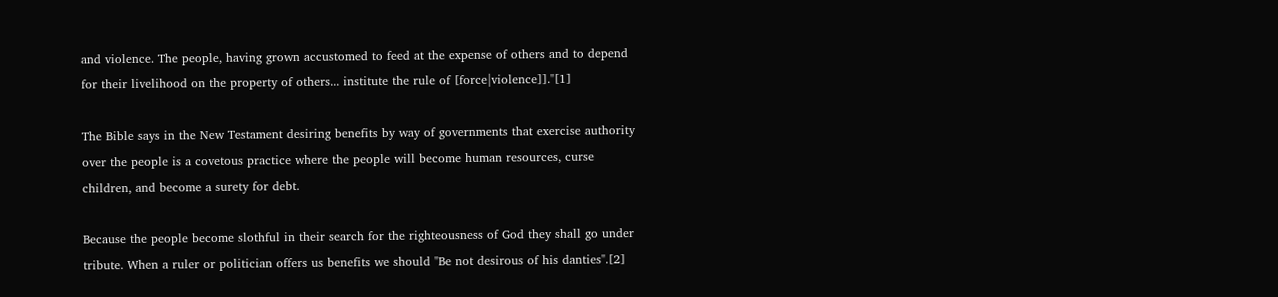and violence. The people, having grown accustomed to feed at the expense of others and to depend for their livelihood on the property of others... institute the rule of [force|violence]]."[1]

The Bible says in the New Testament desiring benefits by way of governments that exercise authority over the people is a covetous practice where the people will become human resources, curse children, and become a surety for debt.

Because the people become slothful in their search for the righteousness of God they shall go under tribute. When a ruler or politician offers us benefits we should "Be not desirous of his danties".[2]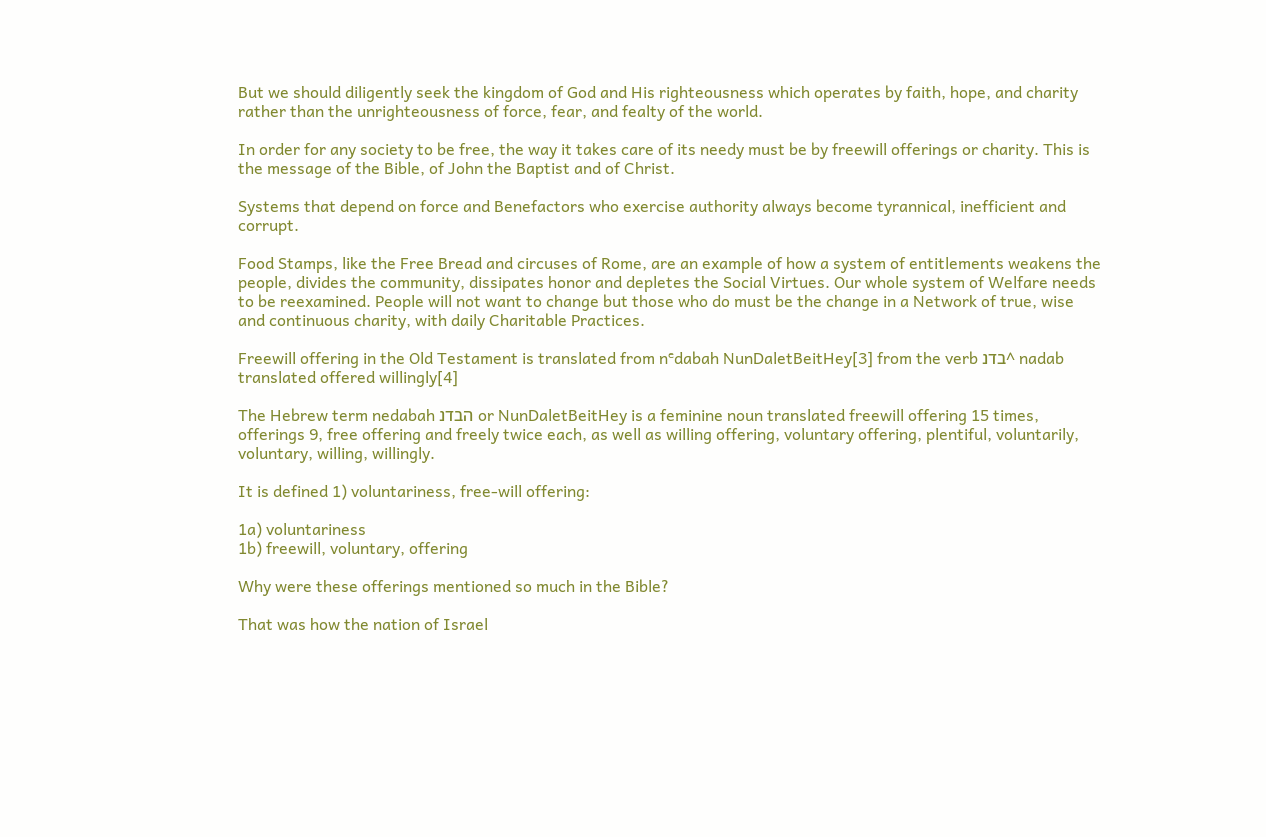But we should diligently seek the kingdom of God and His righteousness which operates by faith, hope, and charity rather than the unrighteousness of force, fear, and fealty of the world.

In order for any society to be free, the way it takes care of its needy must be by freewill offerings or charity. This is the message of the Bible, of John the Baptist and of Christ.

Systems that depend on force and Benefactors who exercise authority always become tyrannical, inefficient and corrupt.

Food Stamps, like the Free Bread and circuses of Rome, are an example of how a system of entitlements weakens the people, divides the community, dissipates honor and depletes the Social Virtues. Our whole system of Welfare needs to be reexamined. People will not want to change but those who do must be the change in a Network of true, wise and continuous charity, with daily Charitable Practices.

Freewill offering in the Old Testament is translated from nᵉdabah NunDaletBeitHey[3] from the verb בדנ^ nadab translated offered willingly[4]

The Hebrew term nedabah הבדנ or NunDaletBeitHey is a feminine noun translated freewill offering 15 times, offerings 9, free offering and freely twice each, as well as willing offering, voluntary offering, plentiful, voluntarily, voluntary, willing, willingly.

It is defined 1) voluntariness, free-will offering:

1a) voluntariness
1b) freewill, voluntary, offering

Why were these offerings mentioned so much in the Bible?

That was how the nation of Israel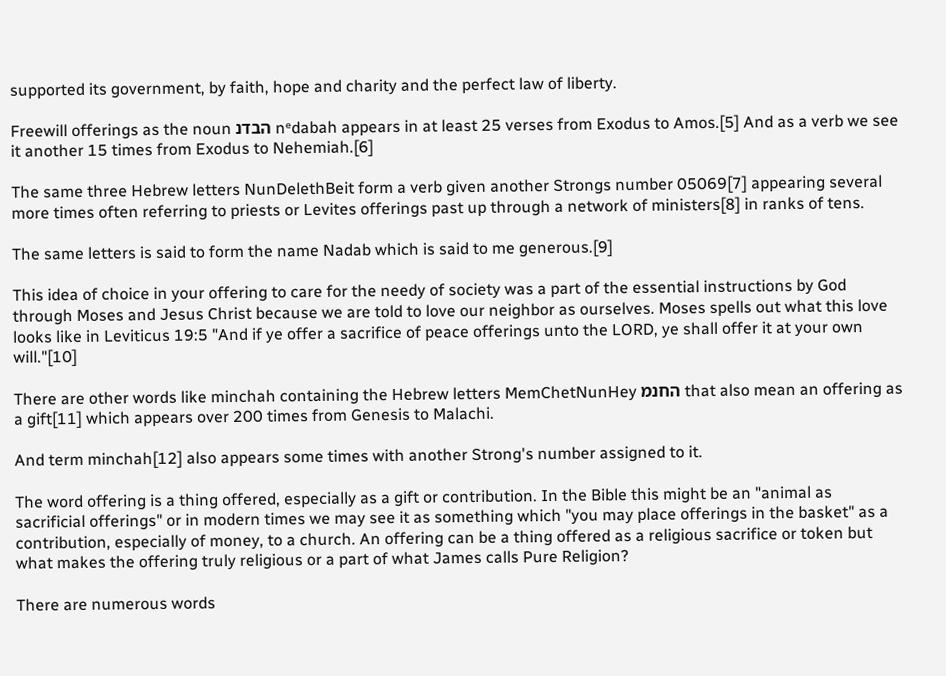supported its government, by faith, hope and charity and the perfect law of liberty.

Freewill offerings as the noun הבדנ nᵉdabah appears in at least 25 verses from Exodus to Amos.[5] And as a verb we see it another 15 times from Exodus to Nehemiah.[6]

The same three Hebrew letters NunDelethBeit form a verb given another Strongs number 05069[7] appearing several more times often referring to priests or Levites offerings past up through a network of ministers[8] in ranks of tens.

The same letters is said to form the name Nadab which is said to me generous.[9]

This idea of choice in your offering to care for the needy of society was a part of the essential instructions by God through Moses and Jesus Christ because we are told to love our neighbor as ourselves. Moses spells out what this love looks like in Leviticus 19:5 "And if ye offer a sacrifice of peace offerings unto the LORD, ye shall offer it at your own will."[10]

There are other words like minchah containing the Hebrew letters MemChetNunHey החנמ that also mean an offering as a gift[11] which appears over 200 times from Genesis to Malachi.

And term minchah[12] also appears some times with another Strong's number assigned to it.

The word offering is a thing offered, especially as a gift or contribution. In the Bible this might be an "animal as sacrificial offerings" or in modern times we may see it as something which "you may place offerings in the basket" as a contribution, especially of money, to a church. An offering can be a thing offered as a religious sacrifice or token but what makes the offering truly religious or a part of what James calls Pure Religion?

There are numerous words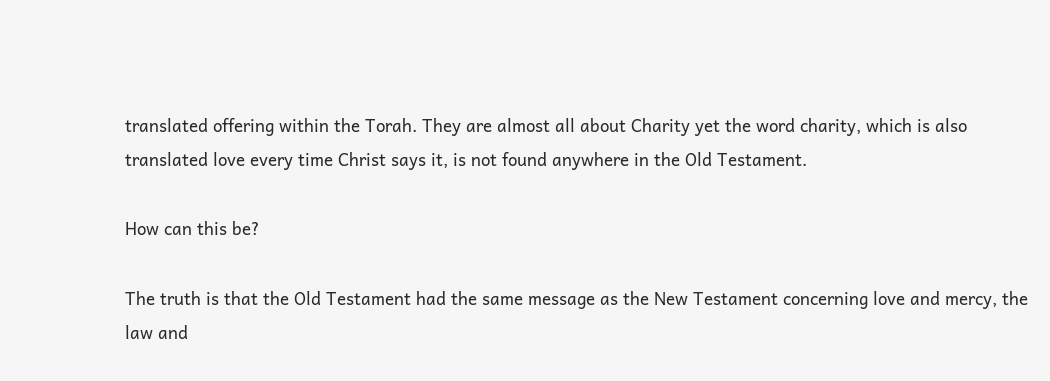translated offering within the Torah. They are almost all about Charity yet the word charity, which is also translated love every time Christ says it, is not found anywhere in the Old Testament.

How can this be?

The truth is that the Old Testament had the same message as the New Testament concerning love and mercy, the law and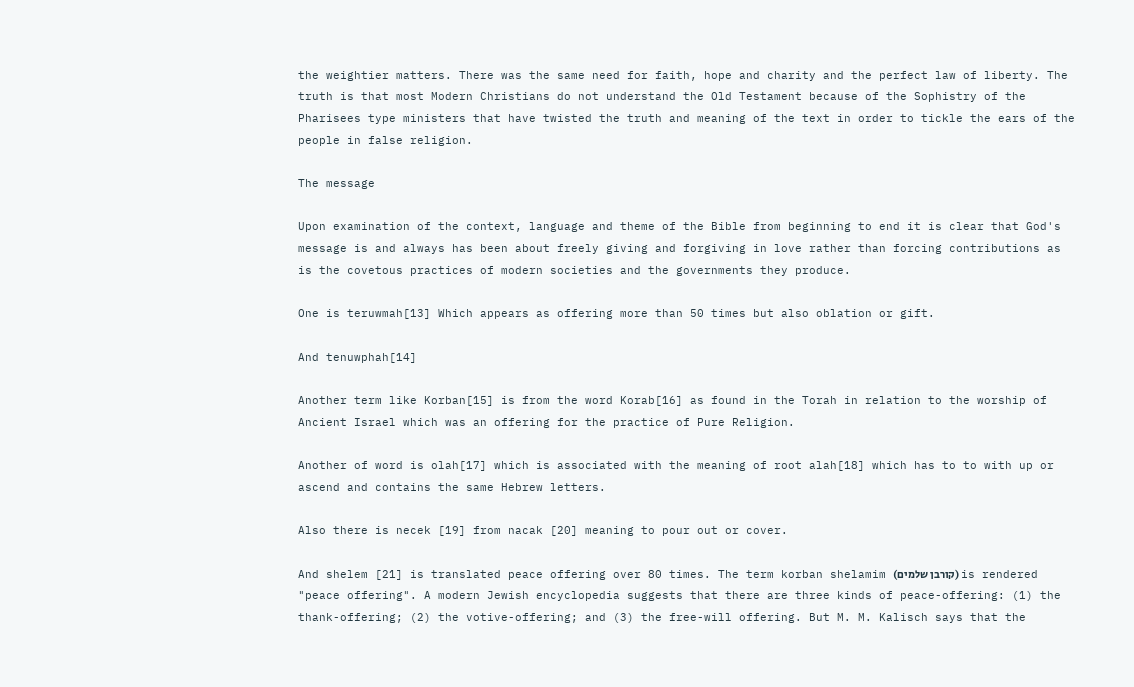the weightier matters. There was the same need for faith, hope and charity and the perfect law of liberty. The truth is that most Modern Christians do not understand the Old Testament because of the Sophistry of the Pharisees type ministers that have twisted the truth and meaning of the text in order to tickle the ears of the people in false religion.

The message

Upon examination of the context, language and theme of the Bible from beginning to end it is clear that God's message is and always has been about freely giving and forgiving in love rather than forcing contributions as is the covetous practices of modern societies and the governments they produce.

One is teruwmah[13] Which appears as offering more than 50 times but also oblation or gift.

And tenuwphah[14]

Another term like Korban[15] is from the word Korab[16] as found in the Torah in relation to the worship of Ancient Israel which was an offering for the practice of Pure Religion.

Another of word is olah[17] which is associated with the meaning of root alah[18] which has to to with up or ascend and contains the same Hebrew letters.

Also there is necek [19] from nacak [20] meaning to pour out or cover.

And shelem [21] is translated peace offering over 80 times. The term korban shelamim (קורבן שלמים) is rendered "peace offering". A modern Jewish encyclopedia suggests that there are three kinds of peace-offering: (1) the thank-offering; (2) the votive-offering; and (3) the free-will offering. But M. M. Kalisch says that the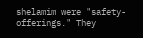shelamim were "safety-offerings." They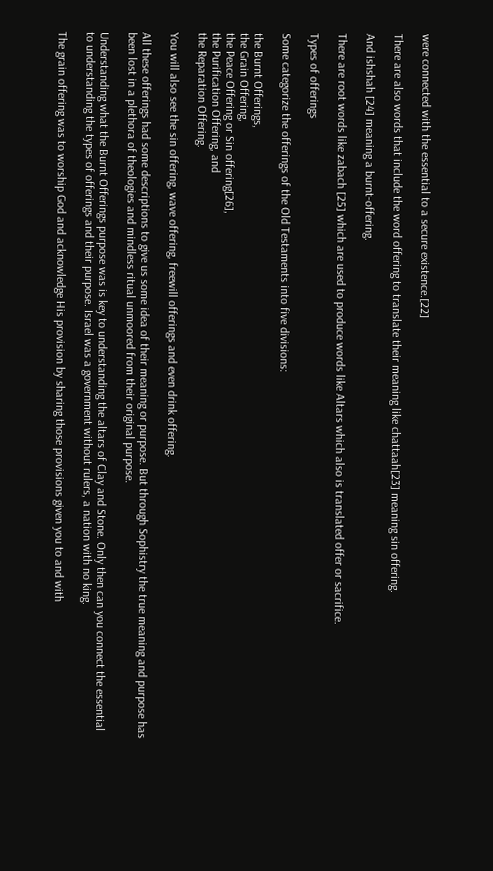were connected with the essential to a secure existence.[22]

There are also words that include the word offering to translate their meaning like chattaah[23] meaning sin offering.

And ishshah [24] meaning a burnt-offering.

There are root words like zabach [25] which are used to produce words like Altars which also is translated offer or sacrifice.

Types of offerings

Some categorize the offerings of the Old Testaments into five divisions:

the Burnt Offerings,
the Grain Offering,
the Peace Offering or Sin offering[26],
the Purification Offering, and
the Reparation Offering.

You will also see the sin offering, wave offering, freewill offerings and even drink offering.

All these offerings had some descriptions to give us some idea of their meaning or purpose. But through Sophistry the true meaning and purpose has been lost in a plethora of theologies and mindless ritual unmoored from their original purpose.

Understanding what the Burnt Offerings purpose was is key to understanding the altars of Clay and Stone. Only then can you connect the essential to understanding the types of offerings and their purpose. Israel was a government without rulers, a nation with no king.

The grain offering was to worship God and acknowledge His provision by sharing those provisions given you to and with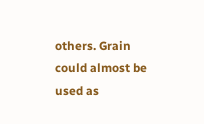others. Grain could almost be used as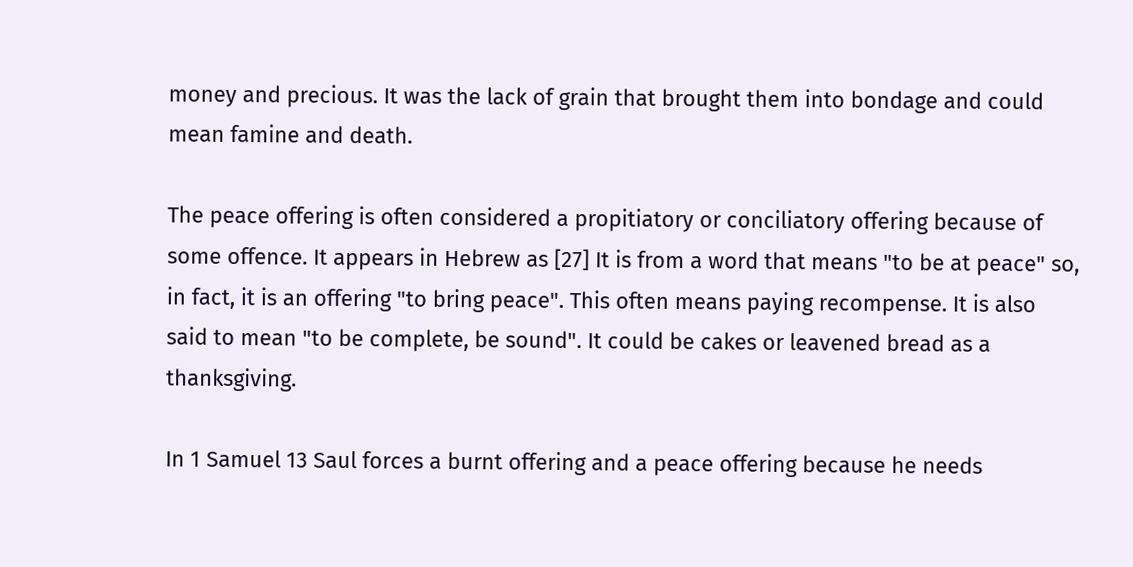money and precious. It was the lack of grain that brought them into bondage and could mean famine and death.

The peace offering is often considered a propitiatory or conciliatory offering because of some offence. It appears in Hebrew as [27] It is from a word that means "to be at peace" so, in fact, it is an offering "to bring peace". This often means paying recompense. It is also said to mean "to be complete, be sound". It could be cakes or leavened bread as a thanksgiving.

In 1 Samuel 13 Saul forces a burnt offering and a peace offering because he needs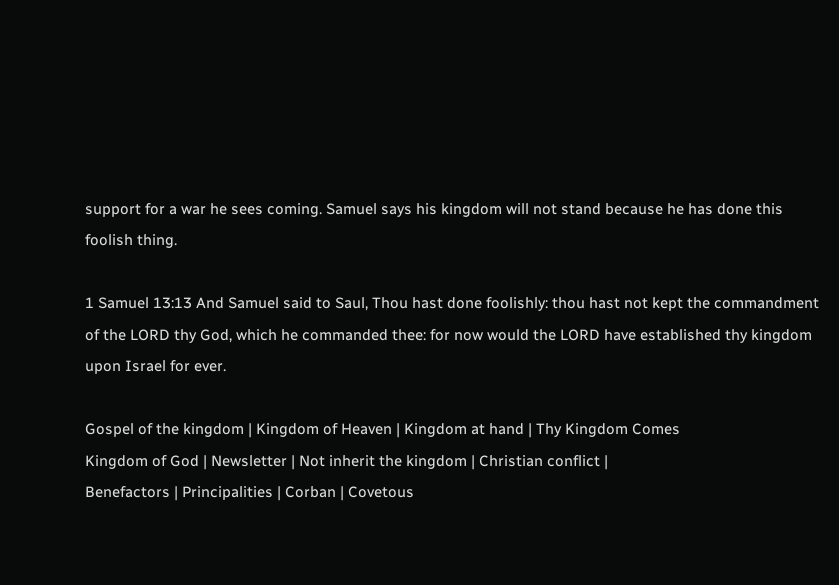support for a war he sees coming. Samuel says his kingdom will not stand because he has done this foolish thing.

1 Samuel 13:13 And Samuel said to Saul, Thou hast done foolishly: thou hast not kept the commandment of the LORD thy God, which he commanded thee: for now would the LORD have established thy kingdom upon Israel for ever.

Gospel of the kingdom | Kingdom of Heaven | Kingdom at hand | Thy Kingdom Comes
Kingdom of God | Newsletter | Not inherit the kingdom | Christian conflict |
Benefactors | Principalities | Corban | Covetous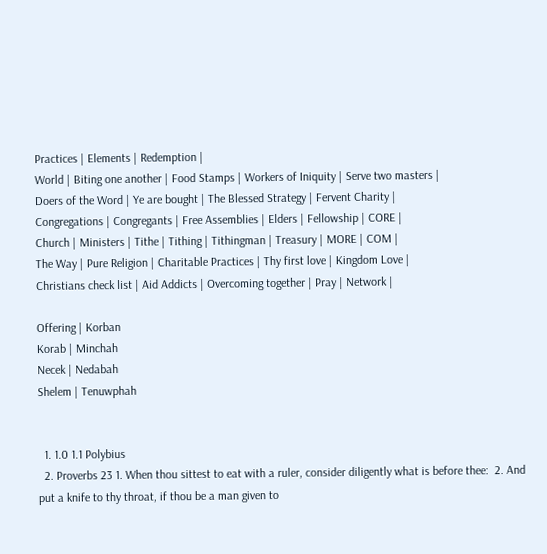Practices | Elements | Redemption |
World | Biting one another | Food Stamps | Workers of Iniquity | Serve two masters |
Doers of the Word | Ye are bought | The Blessed Strategy | Fervent Charity |
Congregations | Congregants | Free Assemblies | Elders | Fellowship | CORE |
Church | Ministers | Tithe | Tithing | Tithingman | Treasury | MORE | COM |
The Way | Pure Religion | Charitable Practices | Thy first love | Kingdom Love |
Christians check list | Aid Addicts | Overcoming together | Pray | Network |

Offering | Korban
Korab | Minchah
Necek | Nedabah
Shelem | Tenuwphah


  1. 1.0 1.1 Polybius
  2. Proverbs 23 1. When thou sittest to eat with a ruler, consider diligently what is before thee:  2. And put a knife to thy throat, if thou be a man given to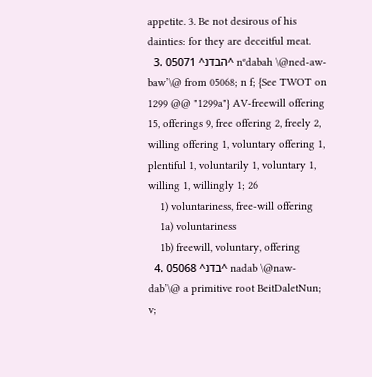appetite. 3. Be not desirous of his dainties: for they are deceitful meat.
  3. 05071 ^הבדנ^ nᵉdabah \@ned-aw-baw’\@ from 05068; n f; {See TWOT on 1299 @@ "1299a"} AV-freewill offering 15, offerings 9, free offering 2, freely 2, willing offering 1, voluntary offering 1, plentiful 1, voluntarily 1, voluntary 1, willing 1, willingly 1; 26
    1) voluntariness, free-will offering
    1a) voluntariness
    1b) freewill, voluntary, offering
  4. 05068 ^בדנ^ nadab \@naw-dab’\@ a primitive root BeitDaletNun; v;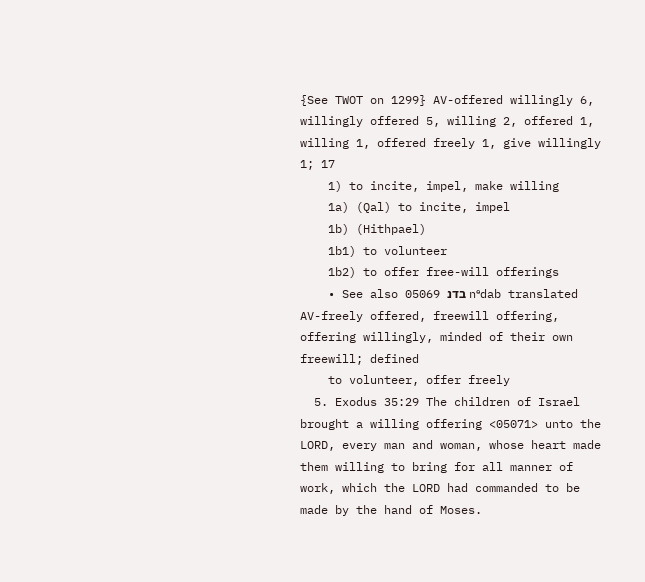{See TWOT on 1299} AV-offered willingly 6, willingly offered 5, willing 2, offered 1, willing 1, offered freely 1, give willingly 1; 17
    1) to incite, impel, make willing
    1a) (Qal) to incite, impel
    1b) (Hithpael)
    1b1) to volunteer
    1b2) to offer free-will offerings
    • See also 05069 בדנ nᵉdab translated AV-freely offered, freewill offering, offering willingly, minded of their own freewill; defined
    to volunteer, offer freely
  5. Exodus 35:29 The children of Israel brought a willing offering <05071> unto the LORD, every man and woman, whose heart made them willing to bring for all manner of work, which the LORD had commanded to be made by the hand of Moses.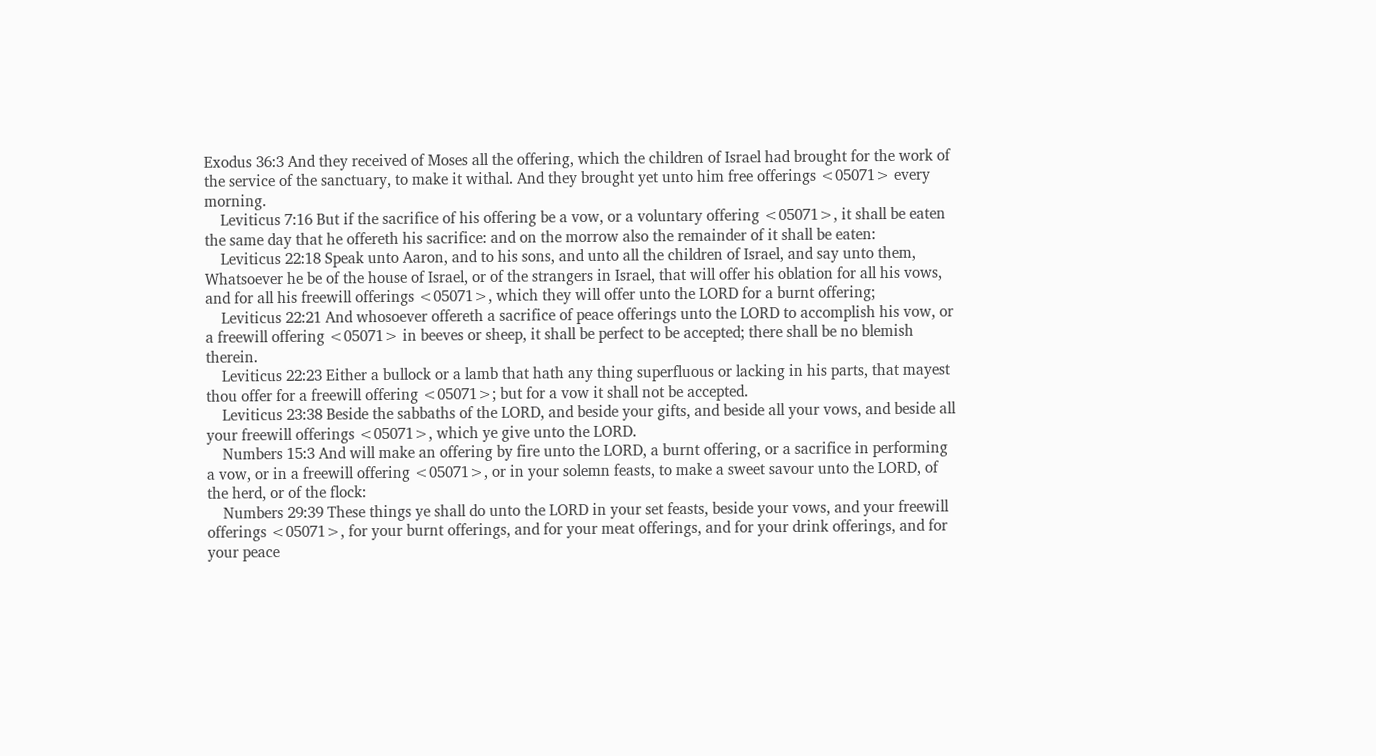Exodus 36:3 And they received of Moses all the offering, which the children of Israel had brought for the work of the service of the sanctuary, to make it withal. And they brought yet unto him free offerings <05071> every morning.
    Leviticus 7:16 But if the sacrifice of his offering be a vow, or a voluntary offering <05071>, it shall be eaten the same day that he offereth his sacrifice: and on the morrow also the remainder of it shall be eaten:
    Leviticus 22:18 Speak unto Aaron, and to his sons, and unto all the children of Israel, and say unto them, Whatsoever he be of the house of Israel, or of the strangers in Israel, that will offer his oblation for all his vows, and for all his freewill offerings <05071>, which they will offer unto the LORD for a burnt offering;
    Leviticus 22:21 And whosoever offereth a sacrifice of peace offerings unto the LORD to accomplish his vow, or a freewill offering <05071> in beeves or sheep, it shall be perfect to be accepted; there shall be no blemish therein.
    Leviticus 22:23 Either a bullock or a lamb that hath any thing superfluous or lacking in his parts, that mayest thou offer for a freewill offering <05071>; but for a vow it shall not be accepted.
    Leviticus 23:38 Beside the sabbaths of the LORD, and beside your gifts, and beside all your vows, and beside all your freewill offerings <05071>, which ye give unto the LORD.
    Numbers 15:3 And will make an offering by fire unto the LORD, a burnt offering, or a sacrifice in performing a vow, or in a freewill offering <05071>, or in your solemn feasts, to make a sweet savour unto the LORD, of the herd, or of the flock:
    Numbers 29:39 These things ye shall do unto the LORD in your set feasts, beside your vows, and your freewill offerings <05071>, for your burnt offerings, and for your meat offerings, and for your drink offerings, and for your peace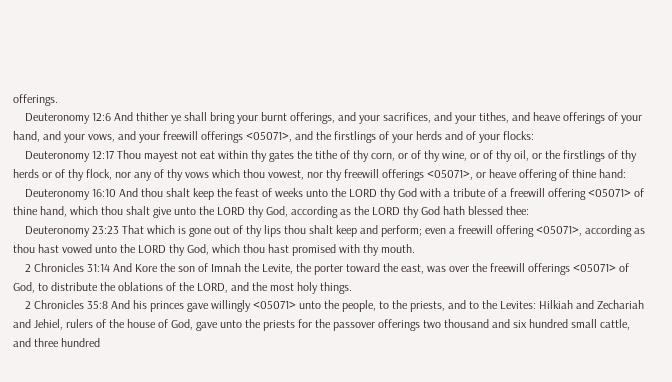offerings.
    Deuteronomy 12:6 And thither ye shall bring your burnt offerings, and your sacrifices, and your tithes, and heave offerings of your hand, and your vows, and your freewill offerings <05071>, and the firstlings of your herds and of your flocks:
    Deuteronomy 12:17 Thou mayest not eat within thy gates the tithe of thy corn, or of thy wine, or of thy oil, or the firstlings of thy herds or of thy flock, nor any of thy vows which thou vowest, nor thy freewill offerings <05071>, or heave offering of thine hand:
    Deuteronomy 16:10 And thou shalt keep the feast of weeks unto the LORD thy God with a tribute of a freewill offering <05071> of thine hand, which thou shalt give unto the LORD thy God, according as the LORD thy God hath blessed thee:
    Deuteronomy 23:23 That which is gone out of thy lips thou shalt keep and perform; even a freewill offering <05071>, according as thou hast vowed unto the LORD thy God, which thou hast promised with thy mouth.
    2 Chronicles 31:14 And Kore the son of Imnah the Levite, the porter toward the east, was over the freewill offerings <05071> of God, to distribute the oblations of the LORD, and the most holy things.
    2 Chronicles 35:8 And his princes gave willingly <05071> unto the people, to the priests, and to the Levites: Hilkiah and Zechariah and Jehiel, rulers of the house of God, gave unto the priests for the passover offerings two thousand and six hundred small cattle, and three hundred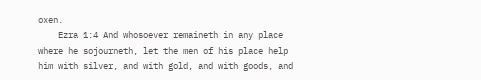oxen.
    Ezra 1:4 And whosoever remaineth in any place where he sojourneth, let the men of his place help him with silver, and with gold, and with goods, and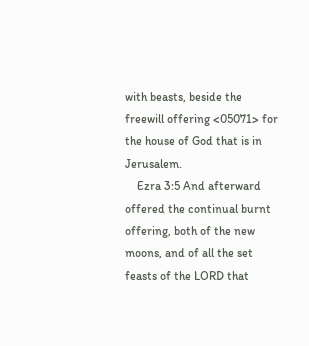with beasts, beside the freewill offering <05071> for the house of God that is in Jerusalem.
    Ezra 3:5 And afterward offered the continual burnt offering, both of the new moons, and of all the set feasts of the LORD that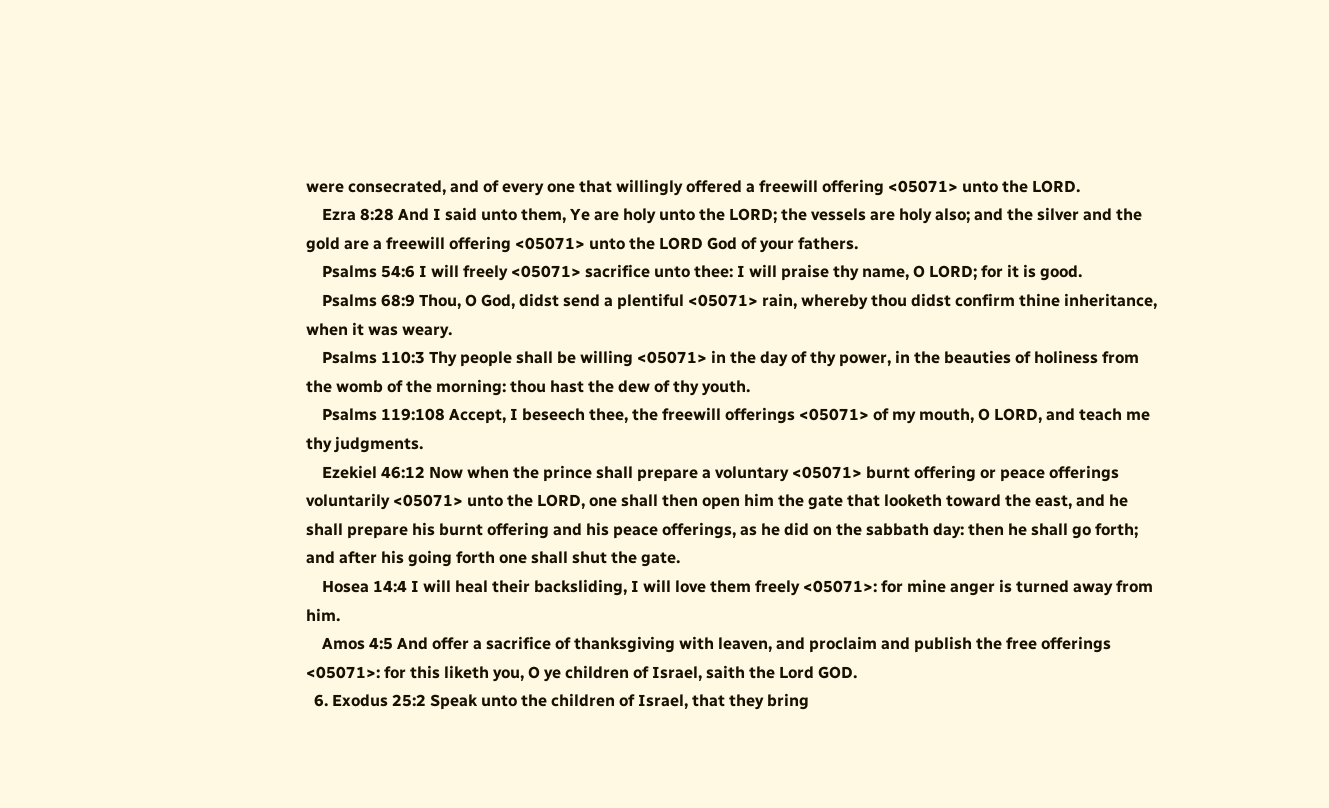were consecrated, and of every one that willingly offered a freewill offering <05071> unto the LORD.
    Ezra 8:28 And I said unto them, Ye are holy unto the LORD; the vessels are holy also; and the silver and the gold are a freewill offering <05071> unto the LORD God of your fathers.
    Psalms 54:6 I will freely <05071> sacrifice unto thee: I will praise thy name, O LORD; for it is good.
    Psalms 68:9 Thou, O God, didst send a plentiful <05071> rain, whereby thou didst confirm thine inheritance, when it was weary.
    Psalms 110:3 Thy people shall be willing <05071> in the day of thy power, in the beauties of holiness from the womb of the morning: thou hast the dew of thy youth.
    Psalms 119:108 Accept, I beseech thee, the freewill offerings <05071> of my mouth, O LORD, and teach me thy judgments.
    Ezekiel 46:12 Now when the prince shall prepare a voluntary <05071> burnt offering or peace offerings voluntarily <05071> unto the LORD, one shall then open him the gate that looketh toward the east, and he shall prepare his burnt offering and his peace offerings, as he did on the sabbath day: then he shall go forth; and after his going forth one shall shut the gate.
    Hosea 14:4 I will heal their backsliding, I will love them freely <05071>: for mine anger is turned away from him.
    Amos 4:5 And offer a sacrifice of thanksgiving with leaven, and proclaim and publish the free offerings <05071>: for this liketh you, O ye children of Israel, saith the Lord GOD.
  6. Exodus 25:2 Speak unto the children of Israel, that they bring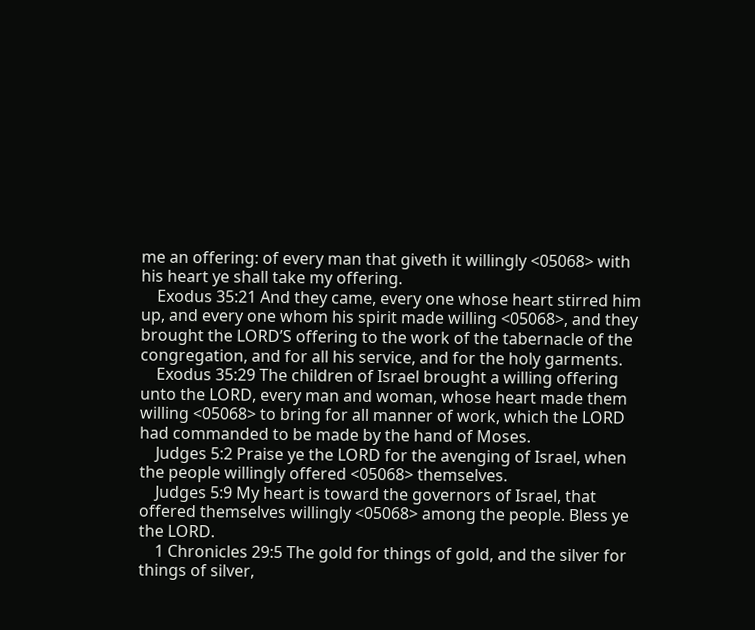me an offering: of every man that giveth it willingly <05068> with his heart ye shall take my offering.
    Exodus 35:21 And they came, every one whose heart stirred him up, and every one whom his spirit made willing <05068>, and they brought the LORD’S offering to the work of the tabernacle of the congregation, and for all his service, and for the holy garments.
    Exodus 35:29 The children of Israel brought a willing offering unto the LORD, every man and woman, whose heart made them willing <05068> to bring for all manner of work, which the LORD had commanded to be made by the hand of Moses.
    Judges 5:2 Praise ye the LORD for the avenging of Israel, when the people willingly offered <05068> themselves.
    Judges 5:9 My heart is toward the governors of Israel, that offered themselves willingly <05068> among the people. Bless ye the LORD.
    1 Chronicles 29:5 The gold for things of gold, and the silver for things of silver,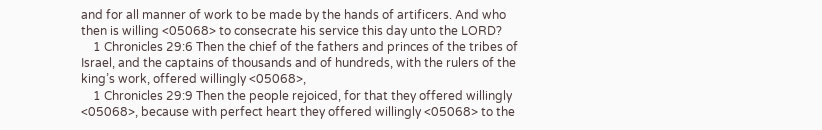and for all manner of work to be made by the hands of artificers. And who then is willing <05068> to consecrate his service this day unto the LORD?
    1 Chronicles 29:6 Then the chief of the fathers and princes of the tribes of Israel, and the captains of thousands and of hundreds, with the rulers of the king’s work, offered willingly <05068>,
    1 Chronicles 29:9 Then the people rejoiced, for that they offered willingly <05068>, because with perfect heart they offered willingly <05068> to the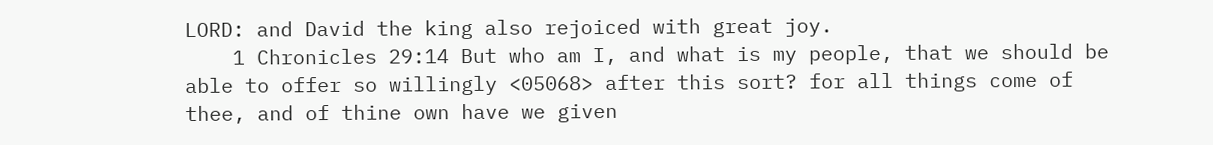LORD: and David the king also rejoiced with great joy.
    1 Chronicles 29:14 But who am I, and what is my people, that we should be able to offer so willingly <05068> after this sort? for all things come of thee, and of thine own have we given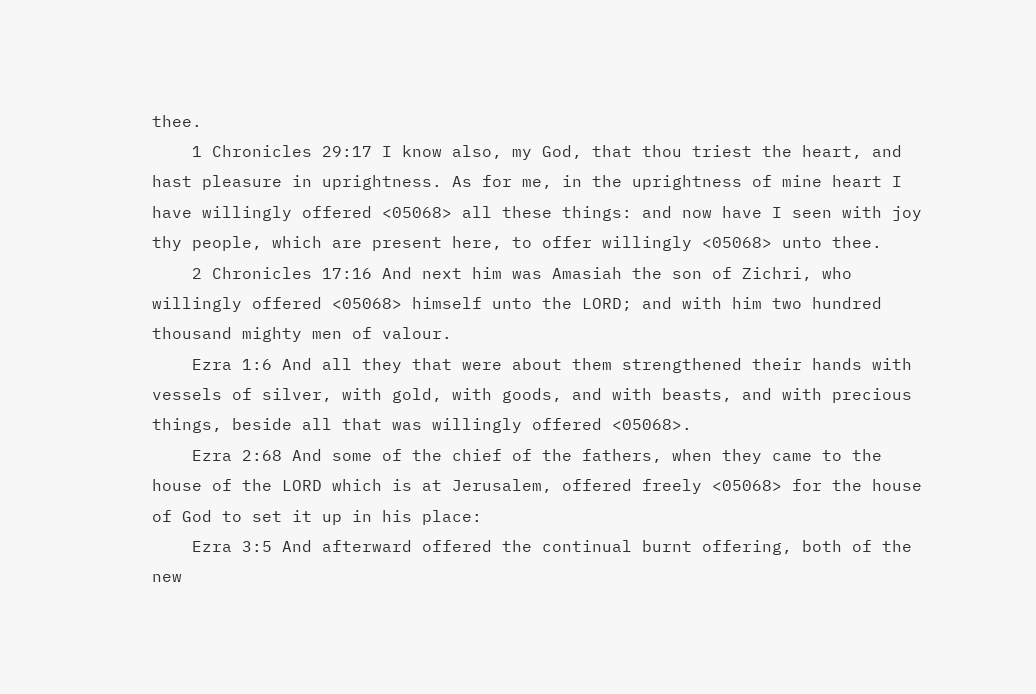thee.
    1 Chronicles 29:17 I know also, my God, that thou triest the heart, and hast pleasure in uprightness. As for me, in the uprightness of mine heart I have willingly offered <05068> all these things: and now have I seen with joy thy people, which are present here, to offer willingly <05068> unto thee.
    2 Chronicles 17:16 And next him was Amasiah the son of Zichri, who willingly offered <05068> himself unto the LORD; and with him two hundred thousand mighty men of valour.
    Ezra 1:6 And all they that were about them strengthened their hands with vessels of silver, with gold, with goods, and with beasts, and with precious things, beside all that was willingly offered <05068>.
    Ezra 2:68 And some of the chief of the fathers, when they came to the house of the LORD which is at Jerusalem, offered freely <05068> for the house of God to set it up in his place:
    Ezra 3:5 And afterward offered the continual burnt offering, both of the new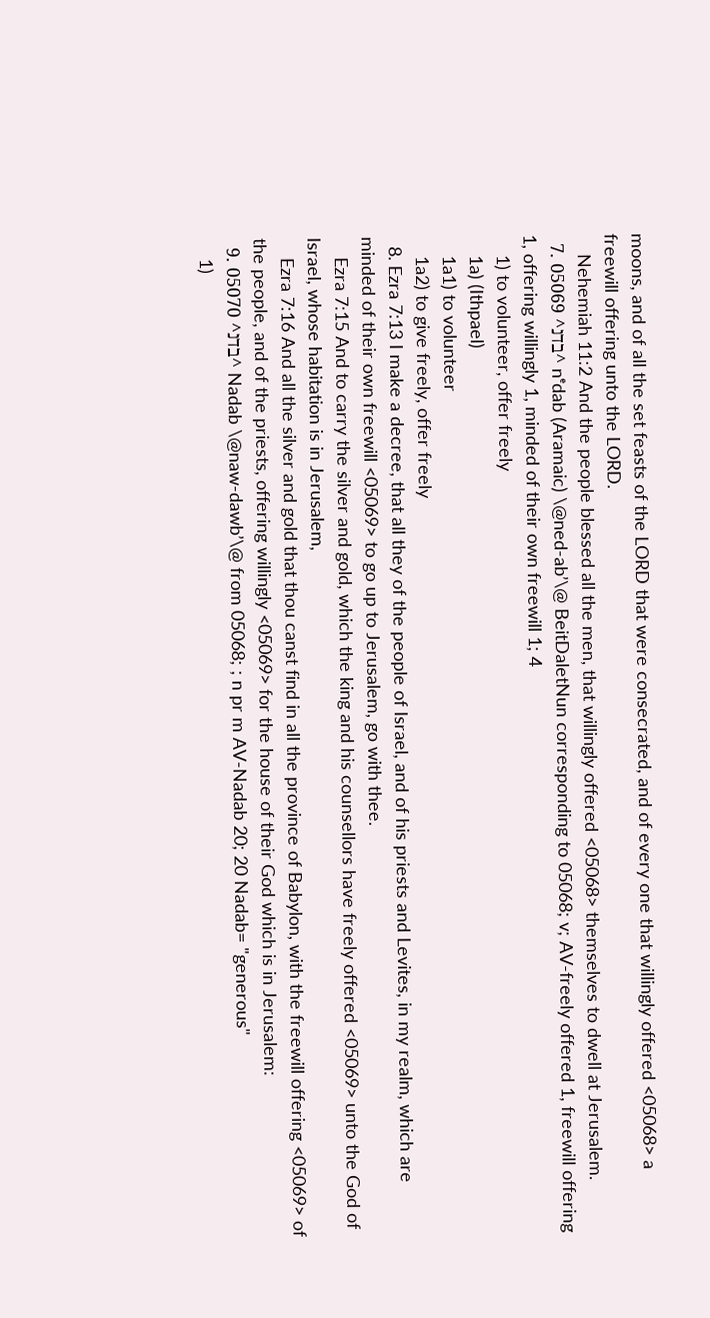moons, and of all the set feasts of the LORD that were consecrated, and of every one that willingly offered <05068> a freewill offering unto the LORD.
    Nehemiah 11:2 And the people blessed all the men, that willingly offered <05068> themselves to dwell at Jerusalem.
  7. 05069 ^בדנ^ nᵉdab (Aramaic) \@ned-ab’\@ BeitDaletNun corresponding to 05068; v; AV-freely offered 1, freewill offering 1, offering willingly 1, minded of their own freewill 1; 4
    1) to volunteer, offer freely
    1a) (Ithpael)
    1a1) to volunteer
    1a2) to give freely, offer freely
  8. Ezra 7:13 I make a decree, that all they of the people of Israel, and of his priests and Levites, in my realm, which are minded of their own freewill <05069> to go up to Jerusalem, go with thee.
    Ezra 7:15 And to carry the silver and gold, which the king and his counsellors have freely offered <05069> unto the God of Israel, whose habitation is in Jerusalem,
    Ezra 7:16 And all the silver and gold that thou canst find in all the province of Babylon, with the freewill offering <05069> of the people, and of the priests, offering willingly <05069> for the house of their God which is in Jerusalem:
  9. 05070 ^בדנ^ Nadab \@naw-dawb’\@ from 05068; ; n pr m AV-Nadab 20; 20 Nadab= "generous"
    1)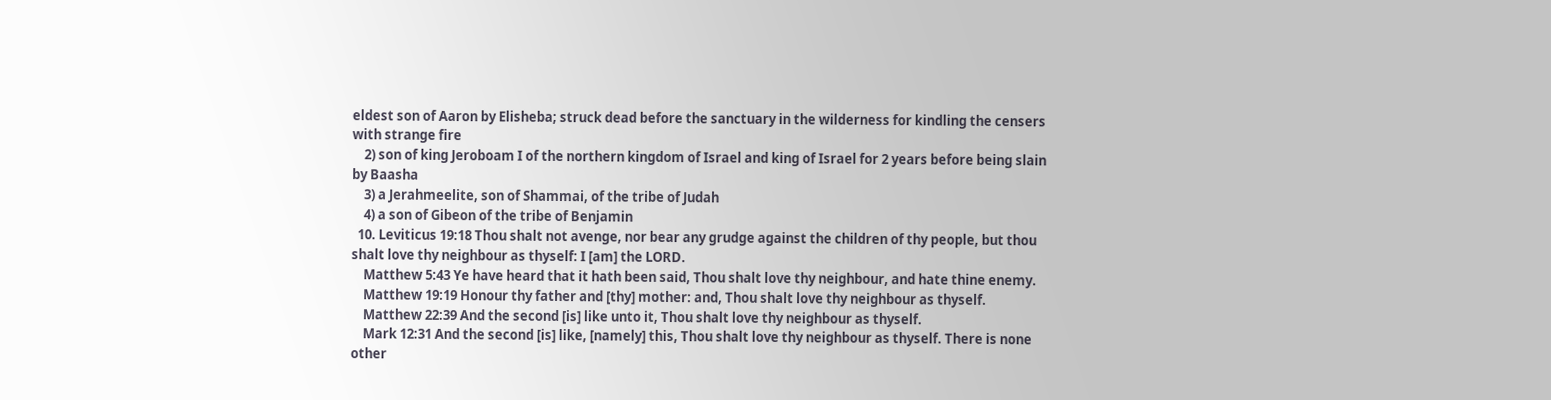eldest son of Aaron by Elisheba; struck dead before the sanctuary in the wilderness for kindling the censers with strange fire
    2) son of king Jeroboam I of the northern kingdom of Israel and king of Israel for 2 years before being slain by Baasha
    3) a Jerahmeelite, son of Shammai, of the tribe of Judah
    4) a son of Gibeon of the tribe of Benjamin
  10. Leviticus 19:18 Thou shalt not avenge, nor bear any grudge against the children of thy people, but thou shalt love thy neighbour as thyself: I [am] the LORD.
    Matthew 5:43 Ye have heard that it hath been said, Thou shalt love thy neighbour, and hate thine enemy.
    Matthew 19:19 Honour thy father and [thy] mother: and, Thou shalt love thy neighbour as thyself.
    Matthew 22:39 And the second [is] like unto it, Thou shalt love thy neighbour as thyself.
    Mark 12:31 And the second [is] like, [namely] this, Thou shalt love thy neighbour as thyself. There is none other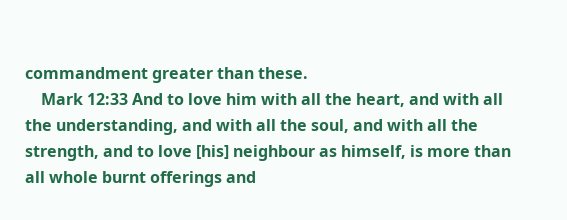commandment greater than these.
    Mark 12:33 And to love him with all the heart, and with all the understanding, and with all the soul, and with all the strength, and to love [his] neighbour as himself, is more than all whole burnt offerings and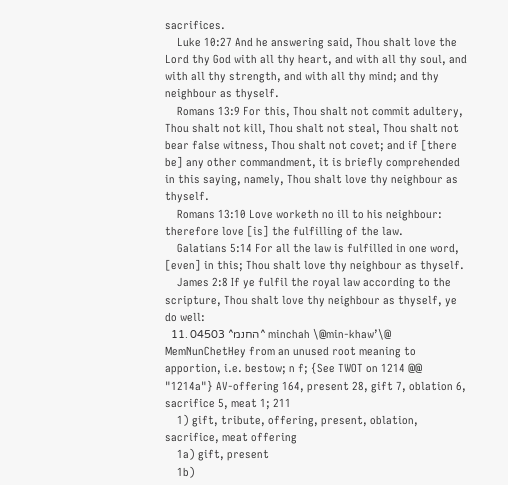sacrifices.
    Luke 10:27 And he answering said, Thou shalt love the Lord thy God with all thy heart, and with all thy soul, and with all thy strength, and with all thy mind; and thy neighbour as thyself.
    Romans 13:9 For this, Thou shalt not commit adultery, Thou shalt not kill, Thou shalt not steal, Thou shalt not bear false witness, Thou shalt not covet; and if [there be] any other commandment, it is briefly comprehended in this saying, namely, Thou shalt love thy neighbour as thyself.
    Romans 13:10 Love worketh no ill to his neighbour: therefore love [is] the fulfilling of the law.
    Galatians 5:14 For all the law is fulfilled in one word, [even] in this; Thou shalt love thy neighbour as thyself.
    James 2:8 If ye fulfil the royal law according to the scripture, Thou shalt love thy neighbour as thyself, ye do well:
  11. 04503 ^החנמ^ minchah \@min-khaw’\@ MemNunChetHey from an unused root meaning to apportion, i.e. bestow; n f; {See TWOT on 1214 @@ "1214a"} AV-offering 164, present 28, gift 7, oblation 6, sacrifice 5, meat 1; 211
    1) gift, tribute, offering, present, oblation, sacrifice, meat offering
    1a) gift, present
    1b)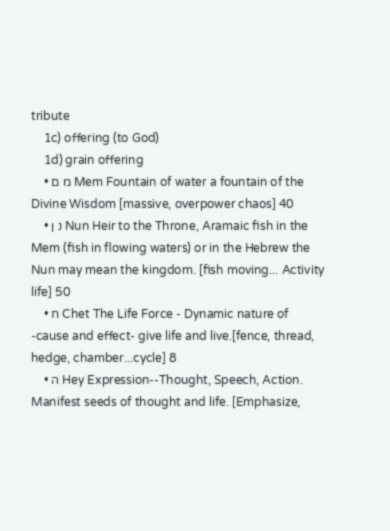tribute
    1c) offering (to God)
    1d) grain offering
    • מ ם Mem Fountain of water a fountain of the Divine Wisdom [massive, overpower chaos] 40
    • נ ן Nun Heir to the Throne, Aramaic fish in the Mem (fish in flowing waters) or in the Hebrew the Nun may mean the kingdom. [fish moving... Activity life] 50
    • ח Chet The Life Force - Dynamic nature of -cause and effect- give life and live.[fence, thread, hedge, chamber...cycle] 8
    • ה Hey Expression--Thought, Speech, Action. Manifest seeds of thought and life. [Emphasize,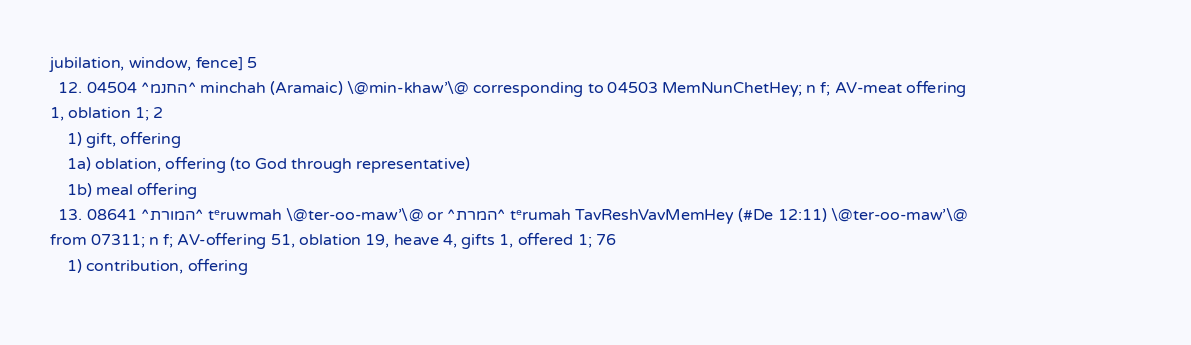jubilation, window, fence] 5
  12. 04504 ^החנמ^ minchah (Aramaic) \@min-khaw’\@ corresponding to 04503 MemNunChetHey; n f; AV-meat offering 1, oblation 1; 2
    1) gift, offering
    1a) oblation, offering (to God through representative)
    1b) meal offering
  13. 08641 ^המורת^ tᵉruwmah \@ter-oo-maw’\@ or ^המרת^ tᵉrumah TavReshVavMemHey (#De 12:11) \@ter-oo-maw’\@ from 07311; n f; AV-offering 51, oblation 19, heave 4, gifts 1, offered 1; 76
    1) contribution, offering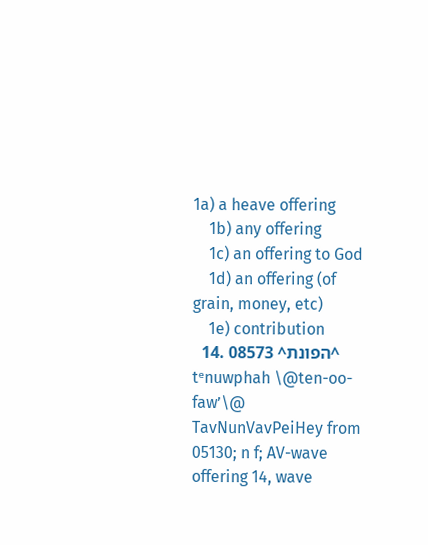1a) a heave offering
    1b) any offering
    1c) an offering to God
    1d) an offering (of grain, money, etc)
    1e) contribution
  14. 08573 ^הפונת^ tᵉnuwphah \@ten-oo-faw’\@ TavNunVavPeiHey from 05130; n f; AV-wave offering 14, wave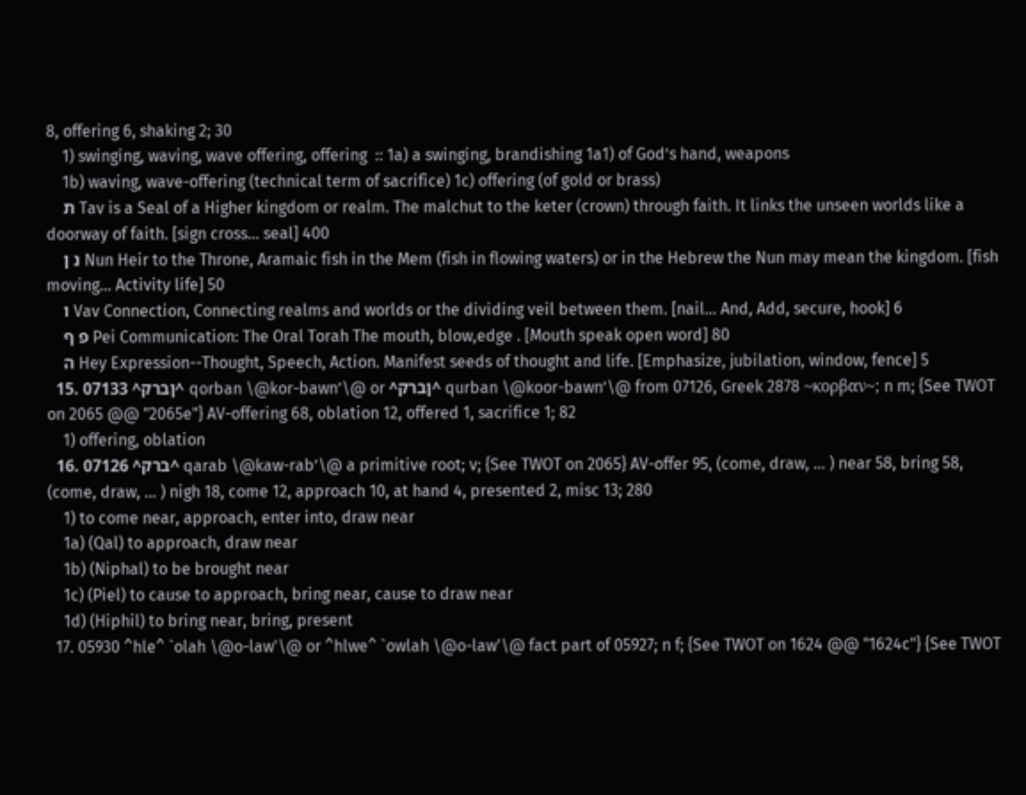8, offering 6, shaking 2; 30
    1) swinging, waving, wave offering, offering  :: 1a) a swinging, brandishing 1a1) of God’s hand, weapons
    1b) waving, wave-offering (technical term of sacrifice) 1c) offering (of gold or brass)
    ת Tav is a Seal of a Higher kingdom or realm. The malchut to the keter (crown) through faith. It links the unseen worlds like a doorway of faith. [sign cross... seal] 400
    נ ן Nun Heir to the Throne, Aramaic fish in the Mem (fish in flowing waters) or in the Hebrew the Nun may mean the kingdom. [fish moving... Activity life] 50
    ו Vav Connection, Connecting realms and worlds or the dividing veil between them. [nail... And, Add, secure, hook] 6
    פ ף Pei Communication: The Oral Torah The mouth, blow,edge . [Mouth speak open word] 80
    ה Hey Expression--Thought, Speech, Action. Manifest seeds of thought and life. [Emphasize, jubilation, window, fence] 5
  15. 07133 ^ןברק^ qorban \@kor-bawn’\@ or ^ןברק^ qurban \@koor-bawn’\@ from 07126, Greek 2878 ~κορβαν~; n m; {See TWOT on 2065 @@ "2065e"} AV-offering 68, oblation 12, offered 1, sacrifice 1; 82
    1) offering, oblation
  16. 07126 ^ברק^ qarab \@kaw-rab’\@ a primitive root; v; {See TWOT on 2065} AV-offer 95, (come, draw, … ) near 58, bring 58, (come, draw, … ) nigh 18, come 12, approach 10, at hand 4, presented 2, misc 13; 280
    1) to come near, approach, enter into, draw near
    1a) (Qal) to approach, draw near
    1b) (Niphal) to be brought near
    1c) (Piel) to cause to approach, bring near, cause to draw near
    1d) (Hiphil) to bring near, bring, present
  17. 05930 ^hle^ `olah \@o-law'\@ or ^hlwe^ `owlah \@o-law'\@ fact part of 05927; n f; {See TWOT on 1624 @@ "1624c"} {See TWOT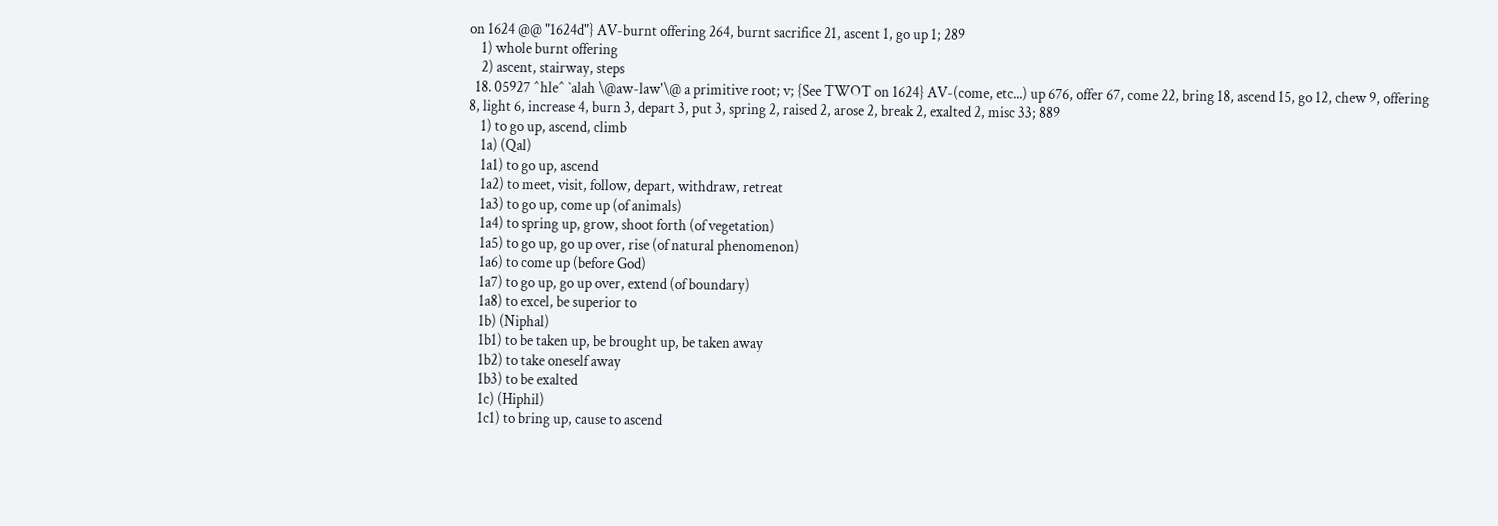on 1624 @@ "1624d"} AV-burnt offering 264, burnt sacrifice 21, ascent 1, go up 1; 289
    1) whole burnt offering
    2) ascent, stairway, steps
  18. 05927 ^hle^ `alah \@aw-law'\@ a primitive root; v; {See TWOT on 1624} AV-(come, etc...) up 676, offer 67, come 22, bring 18, ascend 15, go 12, chew 9, offering 8, light 6, increase 4, burn 3, depart 3, put 3, spring 2, raised 2, arose 2, break 2, exalted 2, misc 33; 889
    1) to go up, ascend, climb
    1a) (Qal)
    1a1) to go up, ascend
    1a2) to meet, visit, follow, depart, withdraw, retreat
    1a3) to go up, come up (of animals)
    1a4) to spring up, grow, shoot forth (of vegetation)
    1a5) to go up, go up over, rise (of natural phenomenon)
    1a6) to come up (before God)
    1a7) to go up, go up over, extend (of boundary)
    1a8) to excel, be superior to
    1b) (Niphal)
    1b1) to be taken up, be brought up, be taken away
    1b2) to take oneself away
    1b3) to be exalted
    1c) (Hiphil)
    1c1) to bring up, cause to ascend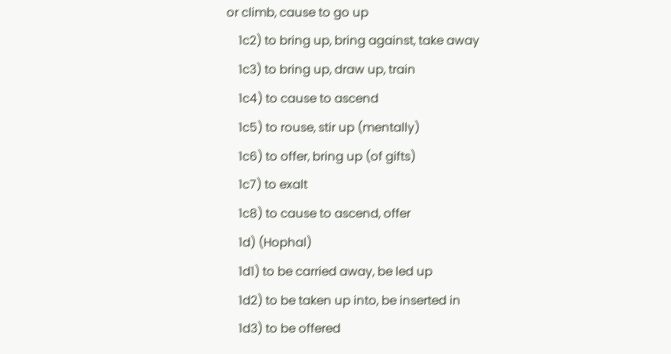or climb, cause to go up
    1c2) to bring up, bring against, take away
    1c3) to bring up, draw up, train
    1c4) to cause to ascend
    1c5) to rouse, stir up (mentally)
    1c6) to offer, bring up (of gifts)
    1c7) to exalt
    1c8) to cause to ascend, offer
    1d) (Hophal)
    1d1) to be carried away, be led up
    1d2) to be taken up into, be inserted in
    1d3) to be offered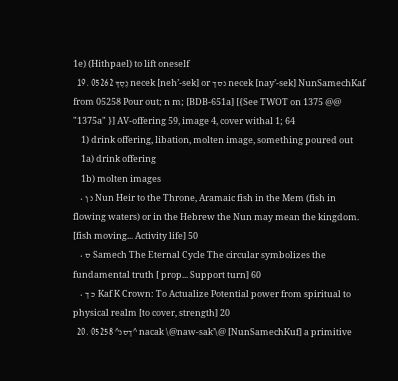1e) (Hithpael) to lift oneself
  19. 05262 נֶסֶךְ necek [neh’-sek] or נסך necek [nay’-sek] NunSamechKaf from 05258 Pour out; n m; [BDB-651a] [{See TWOT on 1375 @@ "1375a" }] AV-offering 59, image 4, cover withal 1; 64
    1) drink offering, libation, molten image, something poured out
    1a) drink offering
    1b) molten images
    • נ ן Nun Heir to the Throne, Aramaic fish in the Mem (fish in flowing waters) or in the Hebrew the Nun may mean the kingdom. [fish moving... Activity life] 50
    • ס Samech The Eternal Cycle The circular symbolizes the fundamental truth [ prop... Support turn] 60
    • כ ך Kaf K Crown: To Actualize Potential power from spiritual to physical realm [to cover, strength] 20
  20. 05258 ^ךסנ^ nacak \@naw-sak’\@ [NunSamechKuf] a primitive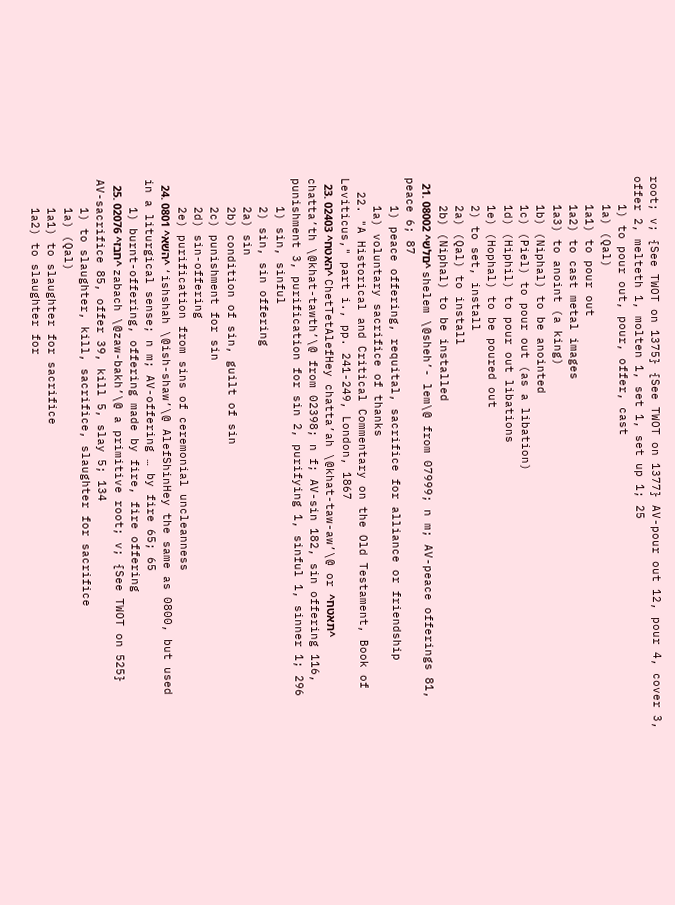root; v; {See TWOT on 1375} {See TWOT on 1377} AV-pour out 12, pour 4, cover 3, offer 2, melteth 1, molten 1, set 1, set up 1; 25
    1) to pour out, pour, offer, cast
    1a) (Qal)
    1a1) to pour out
    1a2) to cast metal images
    1a3) to anoint (a king)
    1b) (Niphal) to be anointed
    1c) (Piel) to pour out (as a libation)
    1d) (Hiphil) to pour out libations
    1e) (Hophal) to be poured out
    2) to set, install
    2a) (Qal) to install
    2b) (Niphal) to be installed
  21. 08002 ^םלשׁ^ shelem \@sheh’- lem\@ from 07999; n m; AV-peace offerings 81, peace 6; 87
    1) peace offering, requital, sacrifice for alliance or friendship
    1a) voluntary sacrifice of thanks
  22. "A Historical and Critical Commentary on the Old Testament, Book of Leviticus," part i., pp. 241-249, London, 1867
  23. 02403 ^האטח^ ChetTetAlefHey chatta’ah \@khat-taw-aw’\@ or ^תאטח^ chatta’th \@khat-tawth’\@ from 02398; n f; AV-sin 182, sin offering 116, punishment 3, purification for sin 2, purifying 1, sinful 1, sinner 1; 296
    1) sin, sinful
    2) sin, sin offering
    2a) sin
    2b) condition of sin, guilt of sin
    2c) punishment for sin
    2d) sin-offering
    2e) purification from sins of ceremonial uncleanness
  24. 0801 ^השׁא^ ‘ishshah \@ish-shaw’\@ AlefShinHey the same as 0800, but used in a liturgical sense; n m; AV-offering … by fire 65; 65
    1) burnt-offering, offering made by fire, fire offering
  25. 02076 ^חבז^ zabach \@zaw-bakh’\@ a primitive root; v; {See TWOT on 525} AV-sacrifice 85, offer 39, kill 5, slay 5; 134
    1) to slaughter, kill, sacrifice, slaughter for sacrifice
    1a) (Qal)
    1a1) to slaughter for sacrifice
    1a2) to slaughter for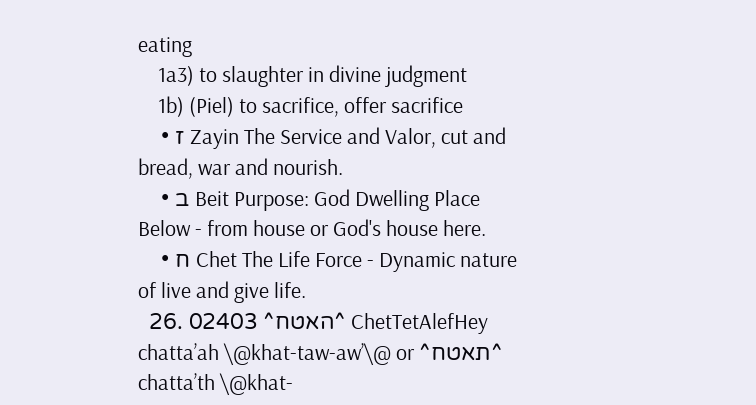eating
    1a3) to slaughter in divine judgment
    1b) (Piel) to sacrifice, offer sacrifice
    • ז Zayin The Service and Valor, cut and bread, war and nourish.
    • ב Beit Purpose: God Dwelling Place Below - from house or God's house here.
    • ח Chet The Life Force - Dynamic nature of live and give life.
  26. 02403 ^האטח^ ChetTetAlefHey chatta’ah \@khat-taw-aw’\@ or ^תאטח^ chatta’th \@khat-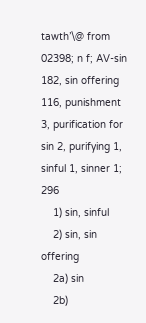tawth’\@ from 02398; n f; AV-sin 182, sin offering 116, punishment 3, purification for sin 2, purifying 1, sinful 1, sinner 1; 296
    1) sin, sinful
    2) sin, sin offering
    2a) sin
    2b)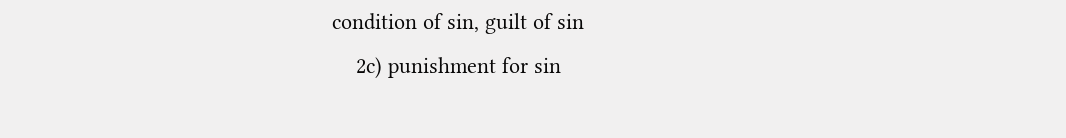condition of sin, guilt of sin
    2c) punishment for sin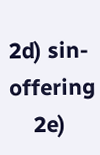2d) sin-offering
    2e)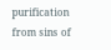purification from sins of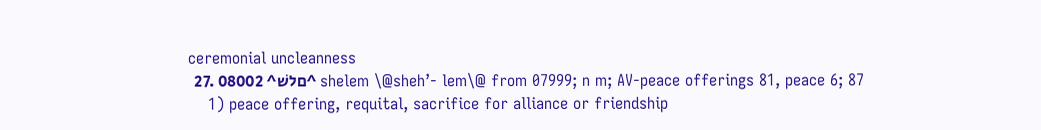ceremonial uncleanness
  27. 08002 ^םלשׁ^ shelem \@sheh’- lem\@ from 07999; n m; AV-peace offerings 81, peace 6; 87
    1) peace offering, requital, sacrifice for alliance or friendship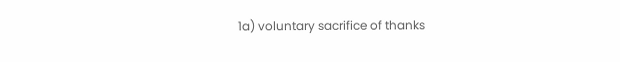1a) voluntary sacrifice of thanks